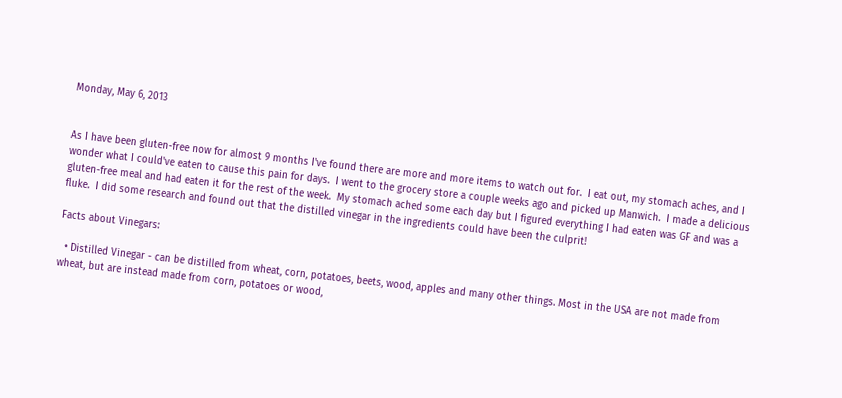Monday, May 6, 2013


As I have been gluten-free now for almost 9 months I've found there are more and more items to watch out for.  I eat out, my stomach aches, and I wonder what I could've eaten to cause this pain for days.  I went to the grocery store a couple weeks ago and picked up Manwich.  I made a delicious gluten-free meal and had eaten it for the rest of the week.  My stomach ached some each day but I figured everything I had eaten was GF and was a fluke.  I did some research and found out that the distilled vinegar in the ingredients could have been the culprit!

Facts about Vinegars:

  • Distilled Vinegar - can be distilled from wheat, corn, potatoes, beets, wood, apples and many other things. Most in the USA are not made from wheat, but are instead made from corn, potatoes or wood,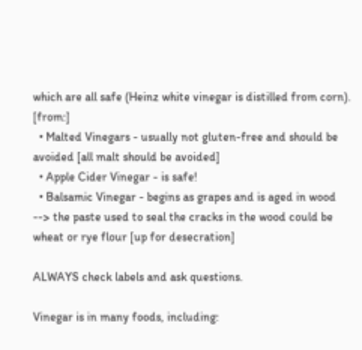which are all safe (Heinz white vinegar is distilled from corn).  [from:]
  • Malted Vinegars - usually not gluten-free and should be avoided [all malt should be avoided]
  • Apple Cider Vinegar - is safe!
  • Balsamic Vinegar - begins as grapes and is aged in wood --> the paste used to seal the cracks in the wood could be wheat or rye flour [up for desecration]

ALWAYS check labels and ask questions.

Vinegar is in many foods, including: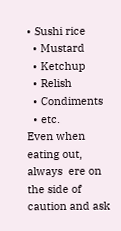• Sushi rice
  • Mustard
  • Ketchup
  • Relish
  • Condiments
  • etc.
Even when eating out, always  ere on the side of caution and ask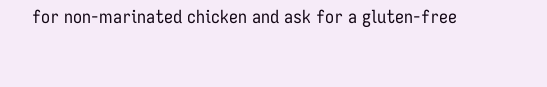for non-marinated chicken and ask for a gluten-free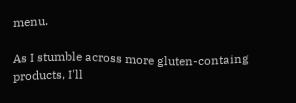menu.

As I stumble across more gluten-containg products, I'll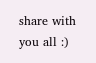share with you all :)